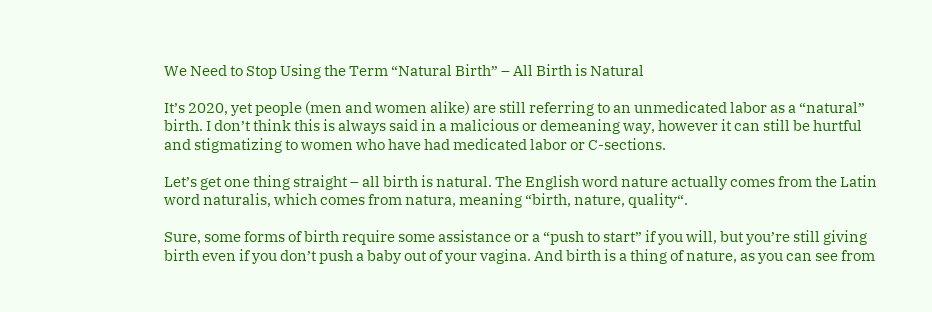We Need to Stop Using the Term “Natural Birth” – All Birth is Natural

It’s 2020, yet people (men and women alike) are still referring to an unmedicated labor as a “natural” birth. I don’t think this is always said in a malicious or demeaning way, however it can still be hurtful and stigmatizing to women who have had medicated labor or C-sections.

Let’s get one thing straight – all birth is natural. The English word nature actually comes from the Latin word naturalis, which comes from natura, meaning “birth, nature, quality“.

Sure, some forms of birth require some assistance or a “push to start” if you will, but you’re still giving birth even if you don’t push a baby out of your vagina. And birth is a thing of nature, as you can see from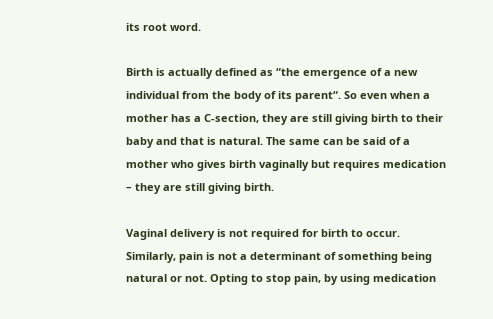its root word.

Birth is actually defined as “the emergence of a new individual from the body of its parent“. So even when a mother has a C-section, they are still giving birth to their baby and that is natural. The same can be said of a mother who gives birth vaginally but requires medication – they are still giving birth.

Vaginal delivery is not required for birth to occur. Similarly, pain is not a determinant of something being natural or not. Opting to stop pain, by using medication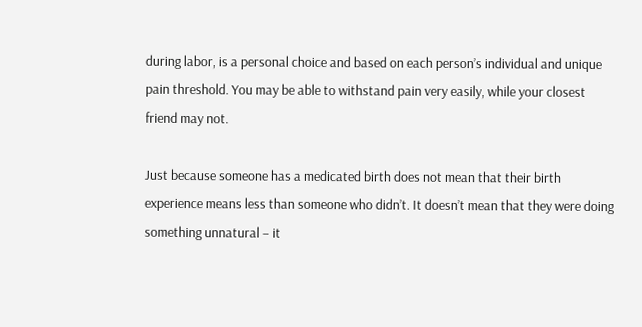during labor, is a personal choice and based on each person’s individual and unique pain threshold. You may be able to withstand pain very easily, while your closest friend may not.

Just because someone has a medicated birth does not mean that their birth experience means less than someone who didn’t. It doesn’t mean that they were doing something unnatural – it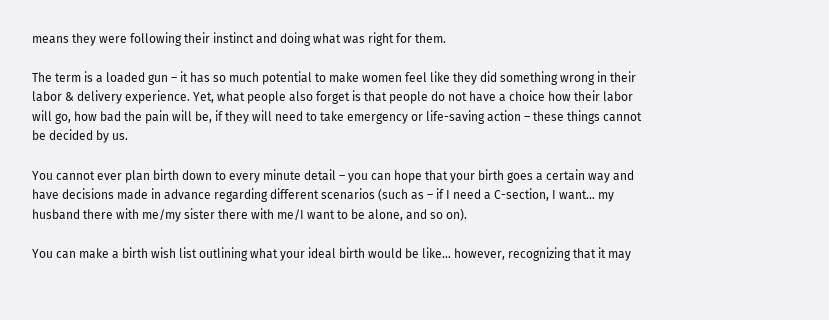means they were following their instinct and doing what was right for them.

The term is a loaded gun – it has so much potential to make women feel like they did something wrong in their labor & delivery experience. Yet, what people also forget is that people do not have a choice how their labor will go, how bad the pain will be, if they will need to take emergency or life-saving action – these things cannot be decided by us.

You cannot ever plan birth down to every minute detail – you can hope that your birth goes a certain way and have decisions made in advance regarding different scenarios (such as – if I need a C-section, I want… my husband there with me/my sister there with me/I want to be alone, and so on).

You can make a birth wish list outlining what your ideal birth would be like… however, recognizing that it may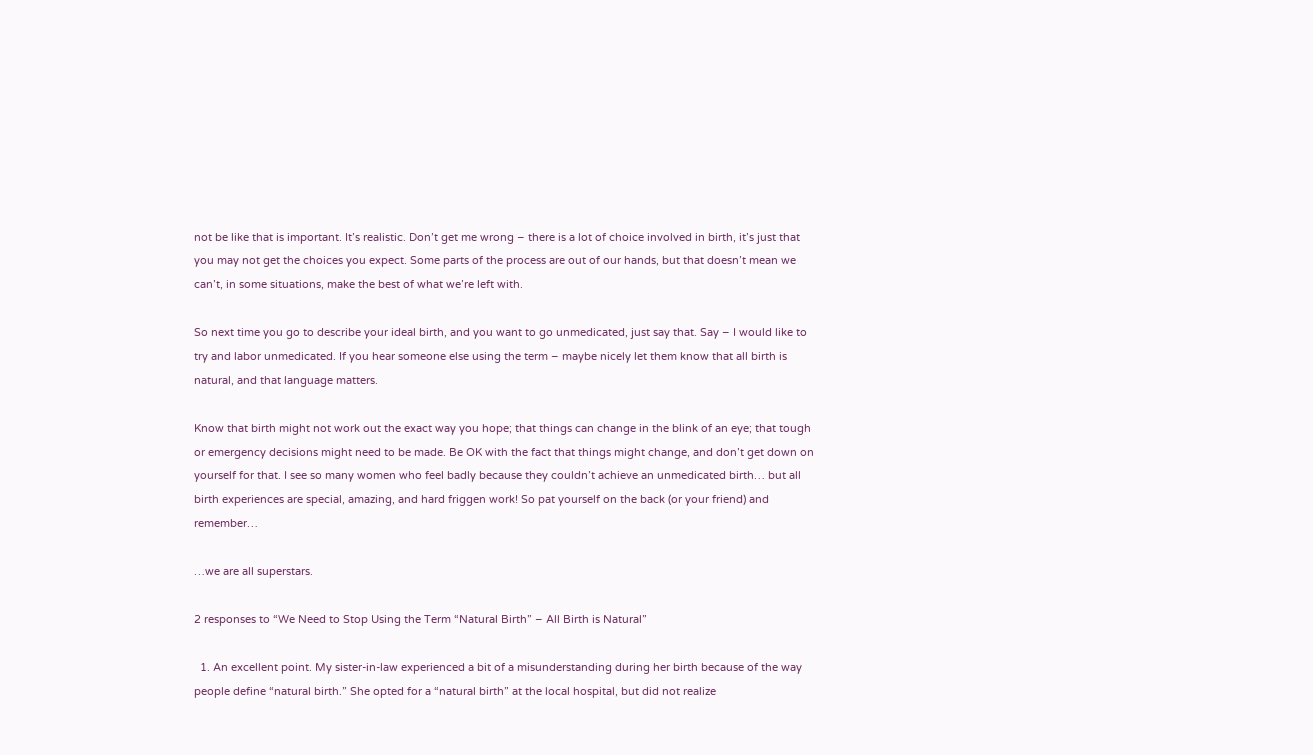not be like that is important. It’s realistic. Don’t get me wrong – there is a lot of choice involved in birth, it’s just that you may not get the choices you expect. Some parts of the process are out of our hands, but that doesn’t mean we can’t, in some situations, make the best of what we’re left with.

So next time you go to describe your ideal birth, and you want to go unmedicated, just say that. Say – I would like to try and labor unmedicated. If you hear someone else using the term – maybe nicely let them know that all birth is natural, and that language matters.

Know that birth might not work out the exact way you hope; that things can change in the blink of an eye; that tough or emergency decisions might need to be made. Be OK with the fact that things might change, and don’t get down on yourself for that. I see so many women who feel badly because they couldn’t achieve an unmedicated birth… but all birth experiences are special, amazing, and hard friggen work! So pat yourself on the back (or your friend) and remember…

…we are all superstars.

2 responses to “We Need to Stop Using the Term “Natural Birth” – All Birth is Natural”

  1. An excellent point. My sister-in-law experienced a bit of a misunderstanding during her birth because of the way people define “natural birth.” She opted for a “natural birth” at the local hospital, but did not realize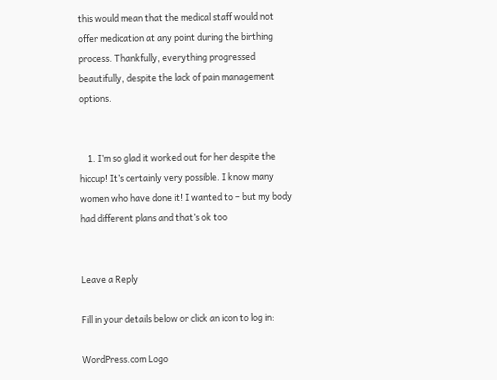this would mean that the medical staff would not offer medication at any point during the birthing process. Thankfully, everything progressed beautifully, despite the lack of pain management options.


    1. I’m so glad it worked out for her despite the hiccup! It’s certainly very possible. I know many women who have done it! I wanted to – but my body had different plans and that’s ok too


Leave a Reply

Fill in your details below or click an icon to log in:

WordPress.com Logo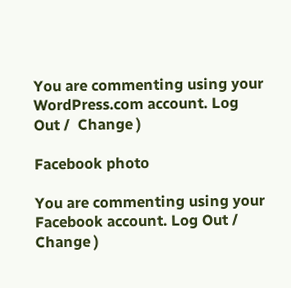You are commenting using your WordPress.com account. Log Out /  Change )

Facebook photo

You are commenting using your Facebook account. Log Out /  Change )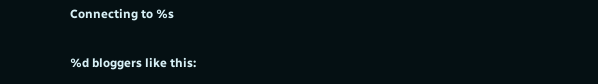Connecting to %s

%d bloggers like this: